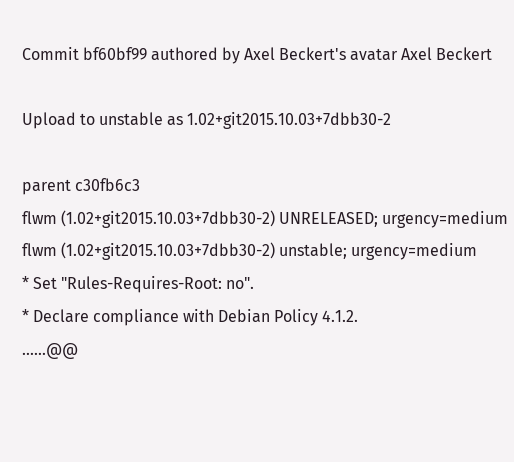Commit bf60bf99 authored by Axel Beckert's avatar Axel Beckert

Upload to unstable as 1.02+git2015.10.03+7dbb30-2

parent c30fb6c3
flwm (1.02+git2015.10.03+7dbb30-2) UNRELEASED; urgency=medium
flwm (1.02+git2015.10.03+7dbb30-2) unstable; urgency=medium
* Set "Rules-Requires-Root: no".
* Declare compliance with Debian Policy 4.1.2.
......@@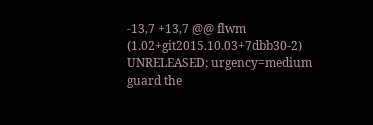-13,7 +13,7 @@ flwm (1.02+git2015.10.03+7dbb30-2) UNRELEASED; urgency=medium
guard the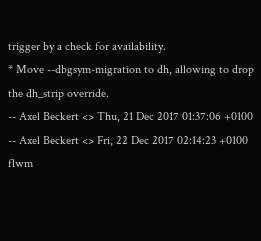trigger by a check for availability.
* Move --dbgsym-migration to dh, allowing to drop the dh_strip override.
-- Axel Beckert <> Thu, 21 Dec 2017 01:37:06 +0100
-- Axel Beckert <> Fri, 22 Dec 2017 02:14:23 +0100
flwm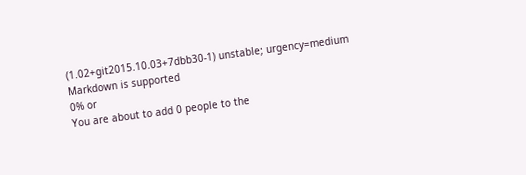(1.02+git2015.10.03+7dbb30-1) unstable; urgency=medium
Markdown is supported
0% or
You are about to add 0 people to the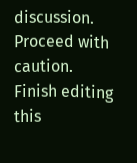discussion. Proceed with caution.
Finish editing this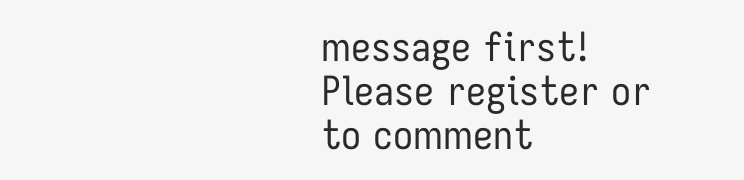message first!
Please register or to comment